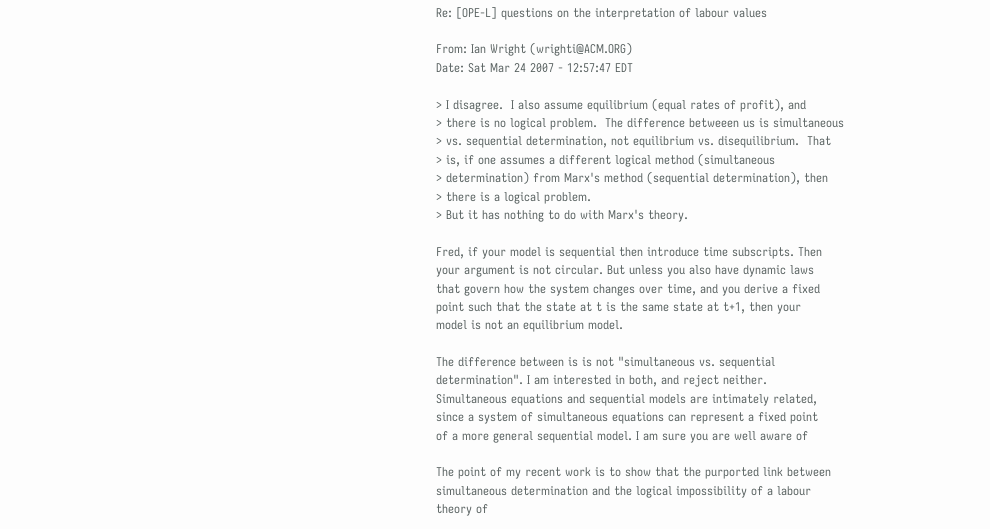Re: [OPE-L] questions on the interpretation of labour values

From: Ian Wright (wrighti@ACM.ORG)
Date: Sat Mar 24 2007 - 12:57:47 EDT

> I disagree.  I also assume equilibrium (equal rates of profit), and
> there is no logical problem.  The difference betweeen us is simultaneous
> vs. sequential determination, not equilibrium vs. disequilibrium.  That
> is, if one assumes a different logical method (simultaneous
> determination) from Marx's method (sequential determination), then
> there is a logical problem.
> But it has nothing to do with Marx's theory.

Fred, if your model is sequential then introduce time subscripts. Then
your argument is not circular. But unless you also have dynamic laws
that govern how the system changes over time, and you derive a fixed
point such that the state at t is the same state at t+1, then your
model is not an equilibrium model.

The difference between is is not "simultaneous vs. sequential
determination". I am interested in both, and reject neither.
Simultaneous equations and sequential models are intimately related,
since a system of simultaneous equations can represent a fixed point
of a more general sequential model. I am sure you are well aware of

The point of my recent work is to show that the purported link between
simultaneous determination and the logical impossibility of a labour
theory of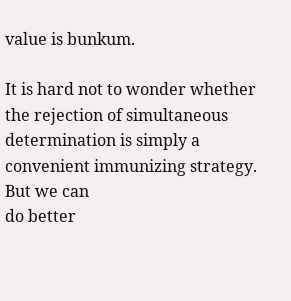value is bunkum.

It is hard not to wonder whether the rejection of simultaneous
determination is simply a convenient immunizing strategy. But we can
do better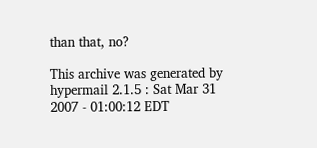than that, no?

This archive was generated by hypermail 2.1.5 : Sat Mar 31 2007 - 01:00:12 EDT